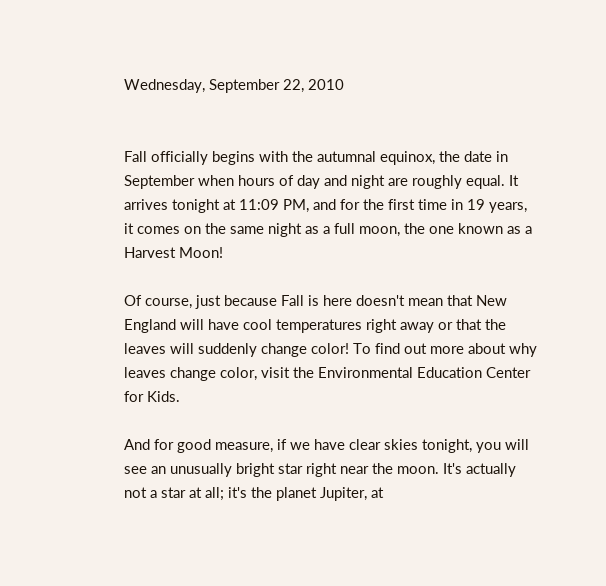Wednesday, September 22, 2010


Fall officially begins with the autumnal equinox, the date in September when hours of day and night are roughly equal. It arrives tonight at 11:09 PM, and for the first time in 19 years, it comes on the same night as a full moon, the one known as a Harvest Moon!

Of course, just because Fall is here doesn't mean that New England will have cool temperatures right away or that the leaves will suddenly change color! To find out more about why leaves change color, visit the Environmental Education Center for Kids.

And for good measure, if we have clear skies tonight, you will see an unusually bright star right near the moon. It's actually not a star at all; it's the planet Jupiter, at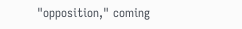"opposition," coming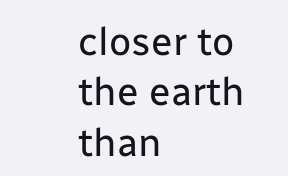closer to the earth than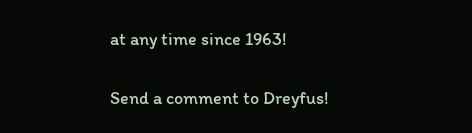at any time since 1963!


Send a comment to Dreyfus!